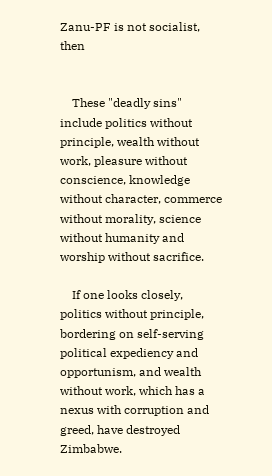Zanu-PF is not socialist, then


    These "deadly sins" include politics without principle, wealth without work, pleasure without conscience, knowledge without character, commerce without morality, science without humanity and worship without sacrifice.

    If one looks closely, politics without principle, bordering on self-serving political expediency and opportunism, and wealth without work, which has a nexus with corruption and greed, have destroyed Zimbabwe.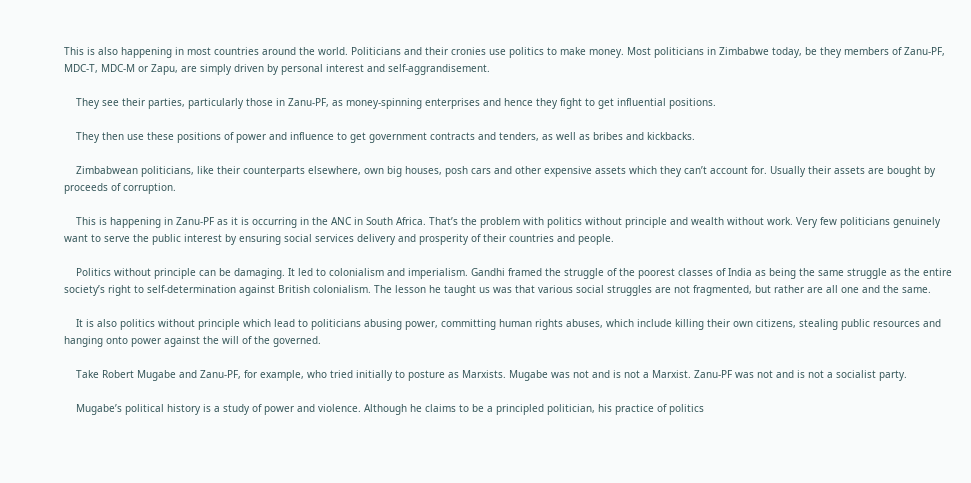This is also happening in most countries around the world. Politicians and their cronies use politics to make money. Most politicians in Zimbabwe today, be they members of Zanu-PF, MDC-T, MDC-M or Zapu, are simply driven by personal interest and self-aggrandisement.

    They see their parties, particularly those in Zanu-PF, as money-spinning enterprises and hence they fight to get influential positions.

    They then use these positions of power and influence to get government contracts and tenders, as well as bribes and kickbacks.

    Zimbabwean politicians, like their counterparts elsewhere, own big houses, posh cars and other expensive assets which they can’t account for. Usually their assets are bought by proceeds of corruption.

    This is happening in Zanu-PF as it is occurring in the ANC in South Africa. That’s the problem with politics without principle and wealth without work. Very few politicians genuinely want to serve the public interest by ensuring social services delivery and prosperity of their countries and people.

    Politics without principle can be damaging. It led to colonialism and imperialism. Gandhi framed the struggle of the poorest classes of India as being the same struggle as the entire society’s right to self-determination against British colonialism. The lesson he taught us was that various social struggles are not fragmented, but rather are all one and the same.

    It is also politics without principle which lead to politicians abusing power, committing human rights abuses, which include killing their own citizens, stealing public resources and hanging onto power against the will of the governed.

    Take Robert Mugabe and Zanu-PF, for example, who tried initially to posture as Marxists. Mugabe was not and is not a Marxist. Zanu-PF was not and is not a socialist party.

    Mugabe’s political history is a study of power and violence. Although he claims to be a principled politician, his practice of politics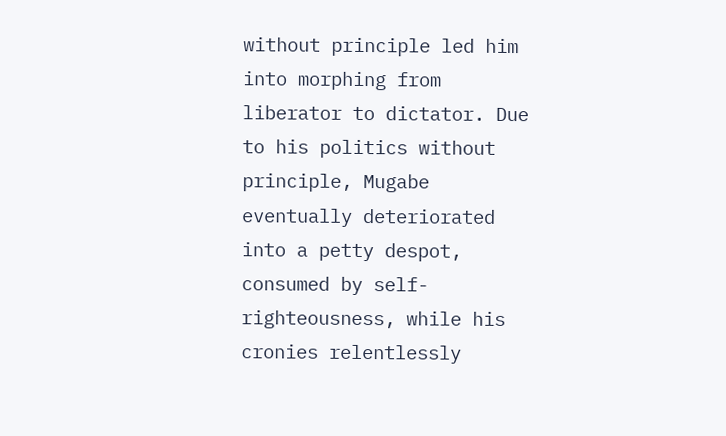without principle led him into morphing from liberator to dictator. Due to his politics without principle, Mugabe eventually deteriorated into a petty despot, consumed by self-righteousness, while his cronies relentlessly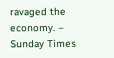ravaged the economy. – Sunday Times